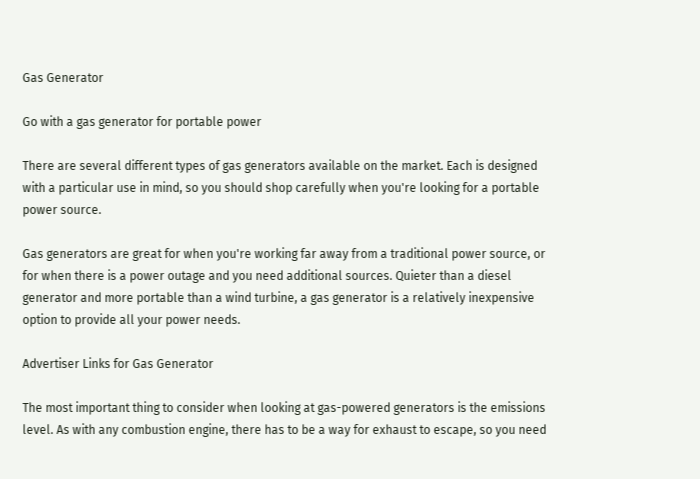Gas Generator

Go with a gas generator for portable power

There are several different types of gas generators available on the market. Each is designed with a particular use in mind, so you should shop carefully when you're looking for a portable power source.

Gas generators are great for when you're working far away from a traditional power source, or for when there is a power outage and you need additional sources. Quieter than a diesel generator and more portable than a wind turbine, a gas generator is a relatively inexpensive option to provide all your power needs.

Advertiser Links for Gas Generator

The most important thing to consider when looking at gas-powered generators is the emissions level. As with any combustion engine, there has to be a way for exhaust to escape, so you need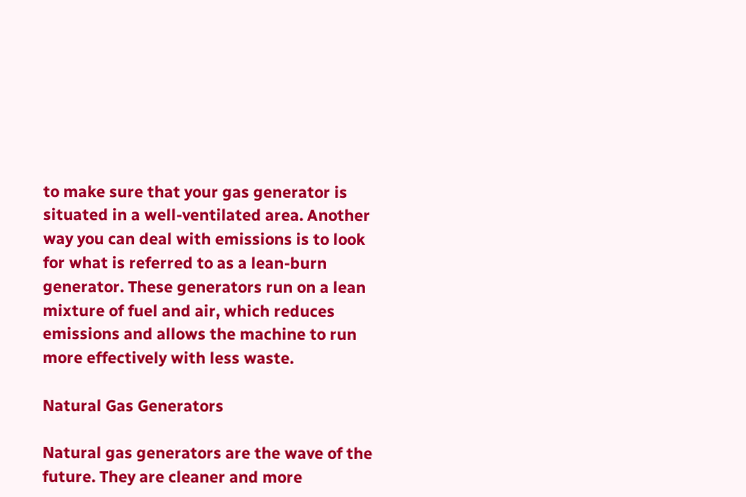to make sure that your gas generator is situated in a well-ventilated area. Another way you can deal with emissions is to look for what is referred to as a lean-burn generator. These generators run on a lean mixture of fuel and air, which reduces emissions and allows the machine to run more effectively with less waste.

Natural Gas Generators

Natural gas generators are the wave of the future. They are cleaner and more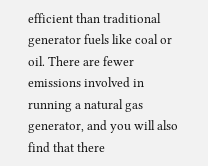efficient than traditional generator fuels like coal or oil. There are fewer emissions involved in running a natural gas generator, and you will also find that there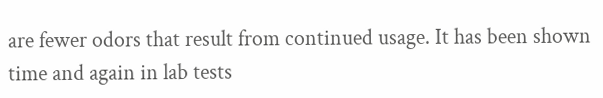are fewer odors that result from continued usage. It has been shown time and again in lab tests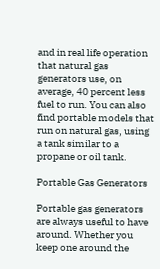and in real life operation that natural gas generators use, on average, 40 percent less fuel to run. You can also find portable models that run on natural gas, using a tank similar to a propane or oil tank.

Portable Gas Generators

Portable gas generators are always useful to have around. Whether you keep one around the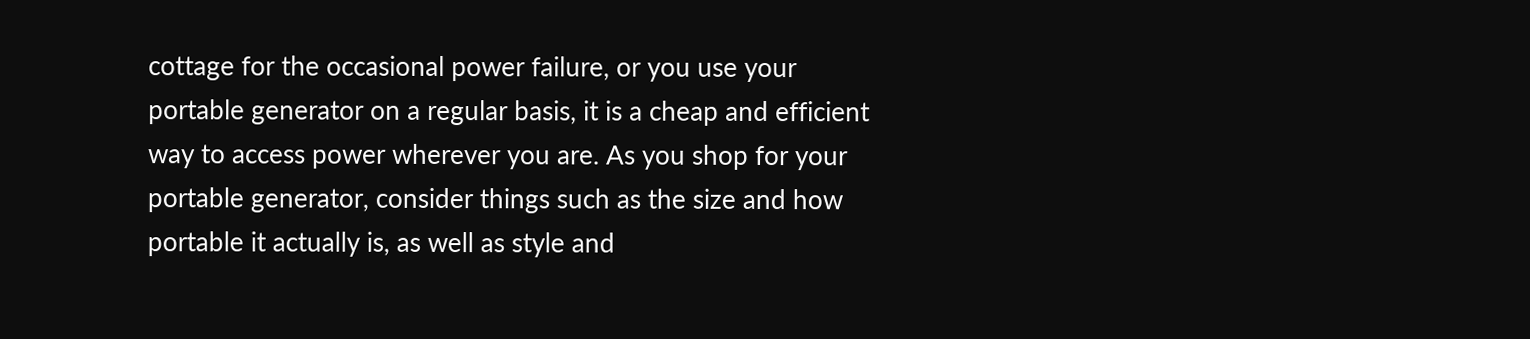cottage for the occasional power failure, or you use your portable generator on a regular basis, it is a cheap and efficient way to access power wherever you are. As you shop for your portable generator, consider things such as the size and how portable it actually is, as well as style and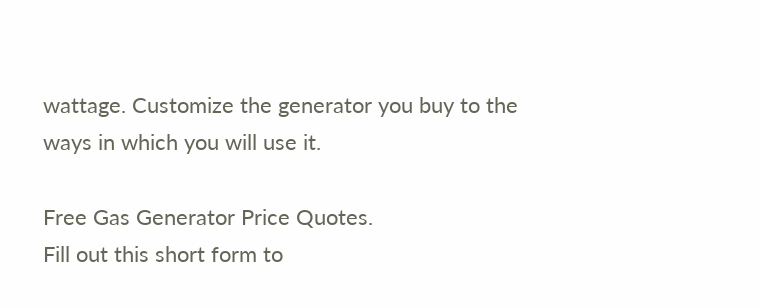wattage. Customize the generator you buy to the ways in which you will use it.

Free Gas Generator Price Quotes.
Fill out this short form to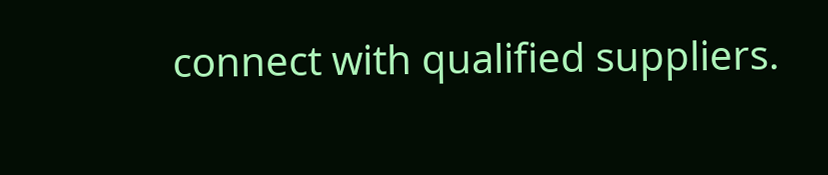connect with qualified suppliers.